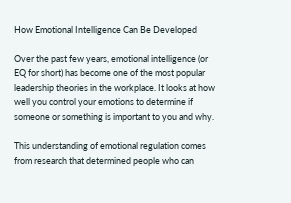How Emotional Intelligence Can Be Developed

Over the past few years, emotional intelligence (or EQ for short) has become one of the most popular leadership theories in the workplace. It looks at how well you control your emotions to determine if someone or something is important to you and why.

This understanding of emotional regulation comes from research that determined people who can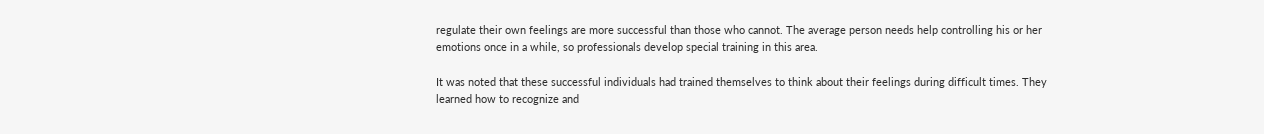regulate their own feelings are more successful than those who cannot. The average person needs help controlling his or her emotions once in a while, so professionals develop special training in this area.

It was noted that these successful individuals had trained themselves to think about their feelings during difficult times. They learned how to recognize and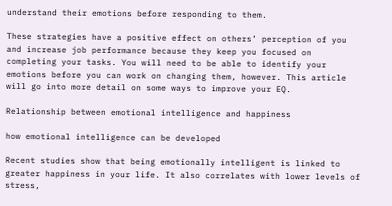understand their emotions before responding to them.

These strategies have a positive effect on others’ perception of you and increase job performance because they keep you focused on completing your tasks. You will need to be able to identify your emotions before you can work on changing them, however. This article will go into more detail on some ways to improve your EQ.

Relationship between emotional intelligence and happiness

how emotional intelligence can be developed

Recent studies show that being emotionally intelligent is linked to greater happiness in your life. It also correlates with lower levels of stress,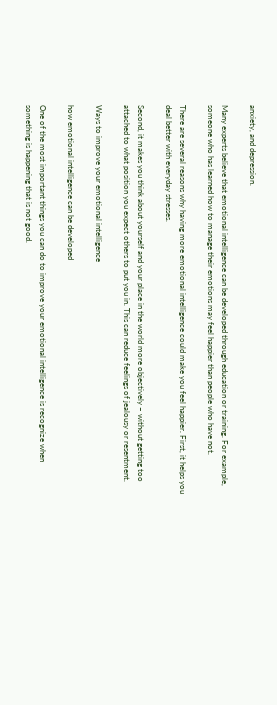anxiety, and depression.

Many experts believe that emotional intelligence can be developed through education or training. For example, someone who has learned how to manage their emotions may feel happier than people who have not.

There are several reasons why having more emotional intelligence could make you feel happier. First, it helps you deal better with everyday stresses.

Second, it makes you think about yourself and your place in the world more objectively – without getting too attached to what position you expect others to put you in. This can reduce feelings of jealousy or resentment.

Ways to improve your emotional intelligence

how emotional intelligence can be developed

One of the most important things you can do to improve your emotional intelligence is recognize when something is happening that is not good.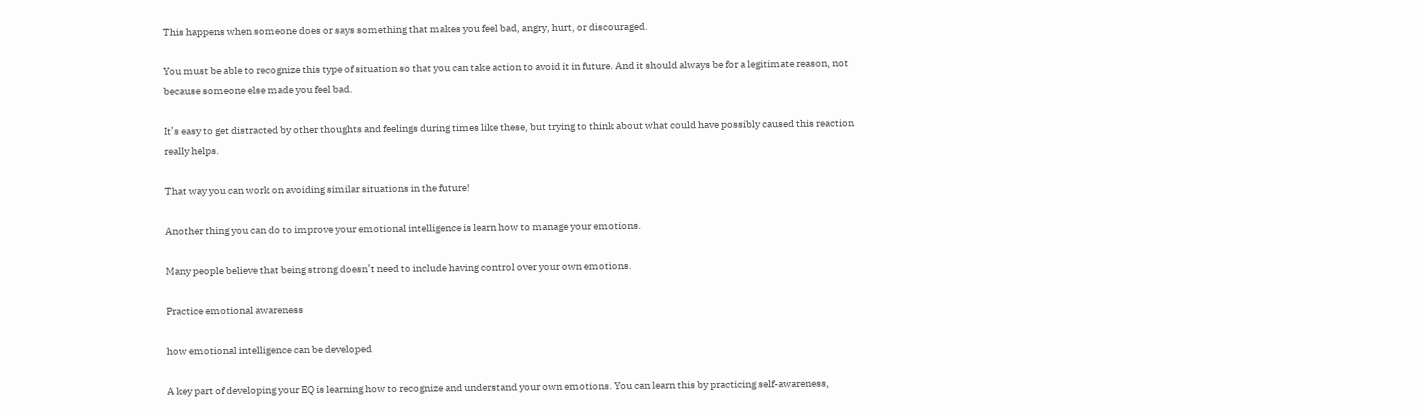This happens when someone does or says something that makes you feel bad, angry, hurt, or discouraged.

You must be able to recognize this type of situation so that you can take action to avoid it in future. And it should always be for a legitimate reason, not because someone else made you feel bad.

It’s easy to get distracted by other thoughts and feelings during times like these, but trying to think about what could have possibly caused this reaction really helps.

That way you can work on avoiding similar situations in the future!

Another thing you can do to improve your emotional intelligence is learn how to manage your emotions.

Many people believe that being strong doesn’t need to include having control over your own emotions.

Practice emotional awareness

how emotional intelligence can be developed

A key part of developing your EQ is learning how to recognize and understand your own emotions. You can learn this by practicing self-awareness,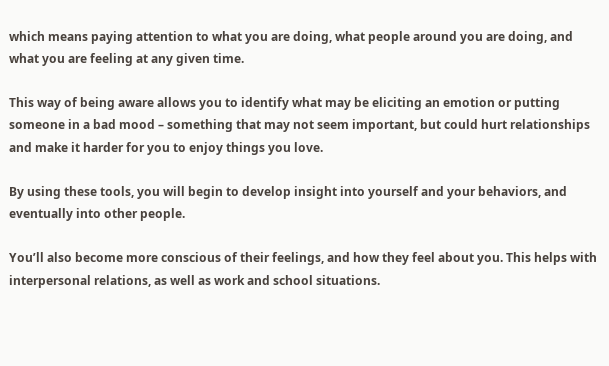which means paying attention to what you are doing, what people around you are doing, and what you are feeling at any given time.

This way of being aware allows you to identify what may be eliciting an emotion or putting someone in a bad mood – something that may not seem important, but could hurt relationships and make it harder for you to enjoy things you love.

By using these tools, you will begin to develop insight into yourself and your behaviors, and eventually into other people.

You’ll also become more conscious of their feelings, and how they feel about you. This helps with interpersonal relations, as well as work and school situations.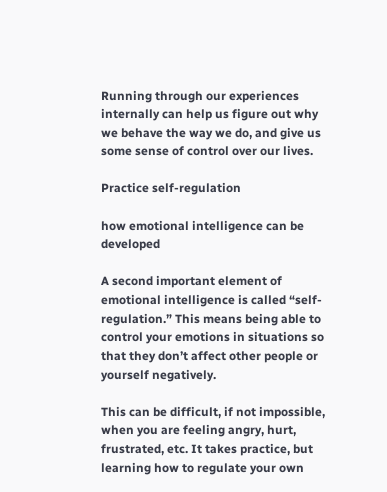Running through our experiences internally can help us figure out why we behave the way we do, and give us some sense of control over our lives.

Practice self-regulation

how emotional intelligence can be developed

A second important element of emotional intelligence is called “self- regulation.” This means being able to control your emotions in situations so that they don’t affect other people or yourself negatively.

This can be difficult, if not impossible, when you are feeling angry, hurt, frustrated, etc. It takes practice, but learning how to regulate your own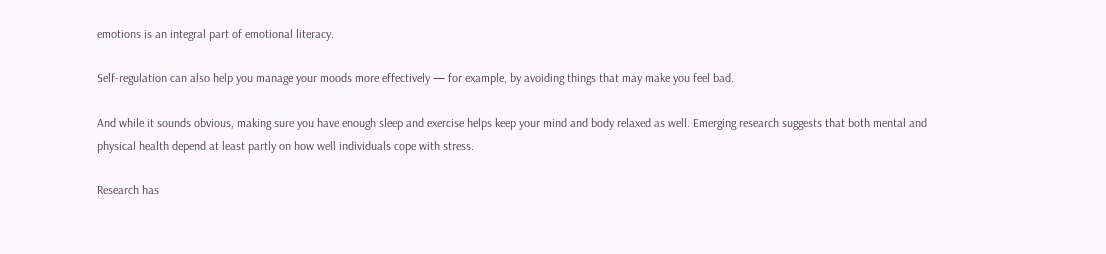emotions is an integral part of emotional literacy.

Self-regulation can also help you manage your moods more effectively — for example, by avoiding things that may make you feel bad.

And while it sounds obvious, making sure you have enough sleep and exercise helps keep your mind and body relaxed as well. Emerging research suggests that both mental and physical health depend at least partly on how well individuals cope with stress.

Research has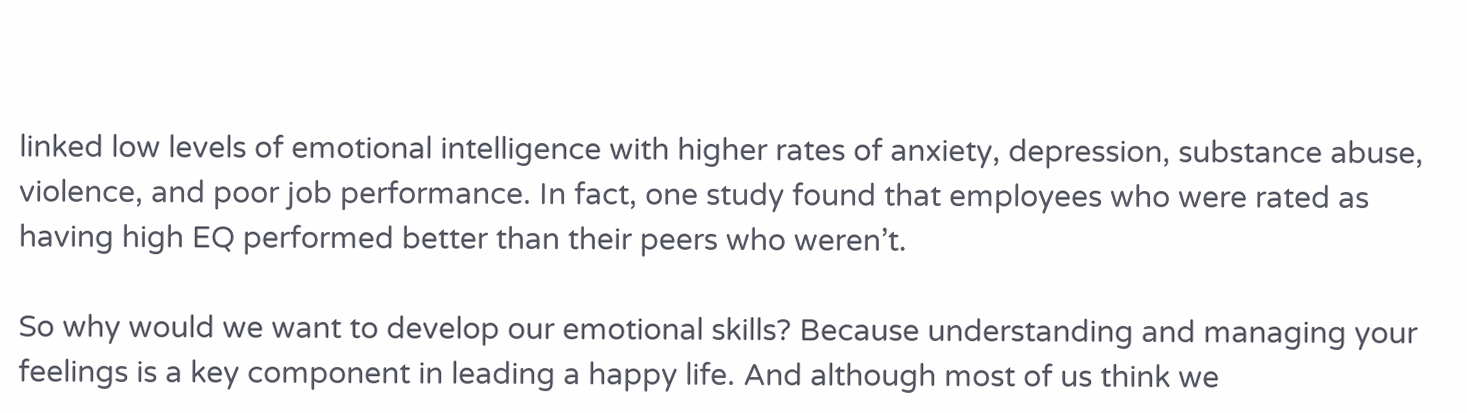linked low levels of emotional intelligence with higher rates of anxiety, depression, substance abuse, violence, and poor job performance. In fact, one study found that employees who were rated as having high EQ performed better than their peers who weren’t.

So why would we want to develop our emotional skills? Because understanding and managing your feelings is a key component in leading a happy life. And although most of us think we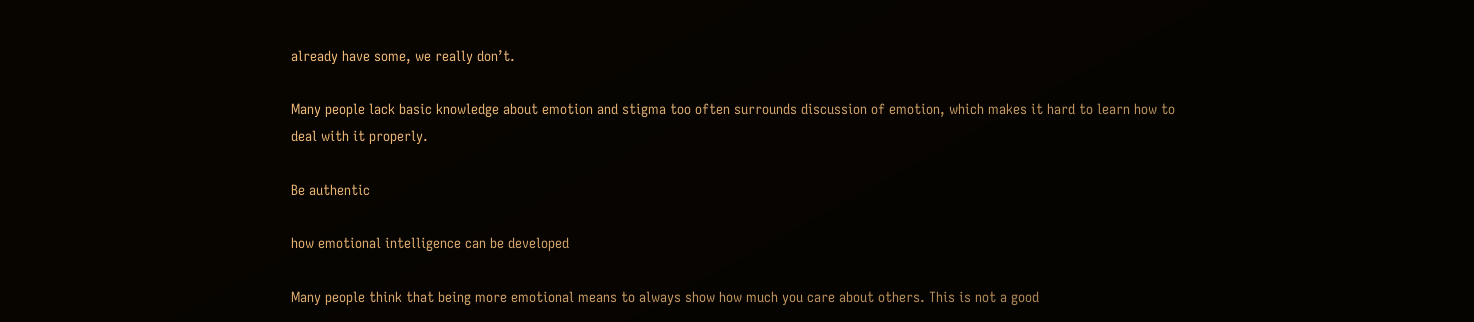already have some, we really don’t.

Many people lack basic knowledge about emotion and stigma too often surrounds discussion of emotion, which makes it hard to learn how to deal with it properly.

Be authentic

how emotional intelligence can be developed

Many people think that being more emotional means to always show how much you care about others. This is not a good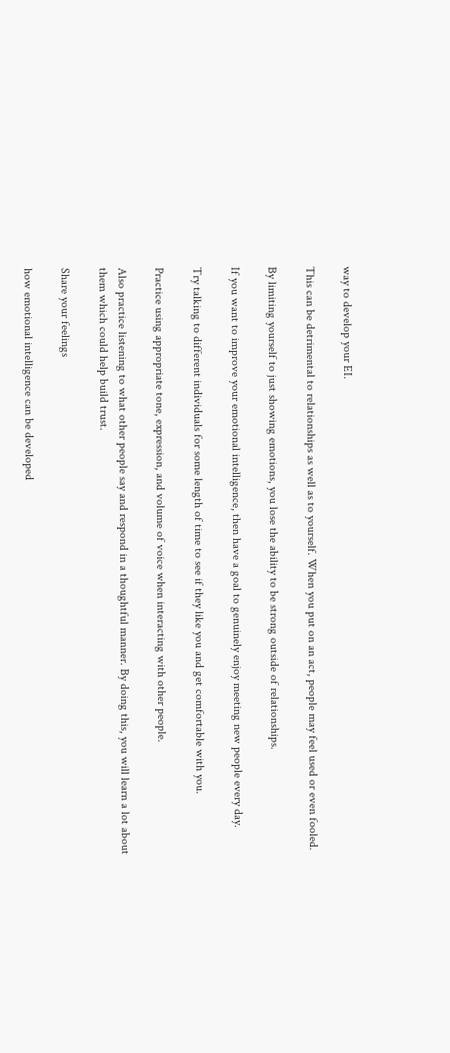way to develop your EI.

This can be detrimental to relationships as well as to yourself. When you put on an act, people may feel used or even fooled.

By limiting yourself to just showing emotions, you lose the ability to be strong outside of relationships.

If you want to improve your emotional intelligence, then have a goal to genuinely enjoy meeting new people every day.

Try talking to different individuals for some length of time to see if they like you and get comfortable with you.

Practice using appropriate tone, expression, and volume of voice when interacting with other people.

Also practice listening to what other people say and respond in a thoughtful manner. By doing this, you will learn a lot about them which could help build trust.

Share your feelings

how emotional intelligence can be developed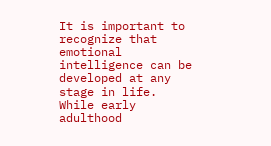It is important to recognize that emotional intelligence can be developed at any stage in life. While early adulthood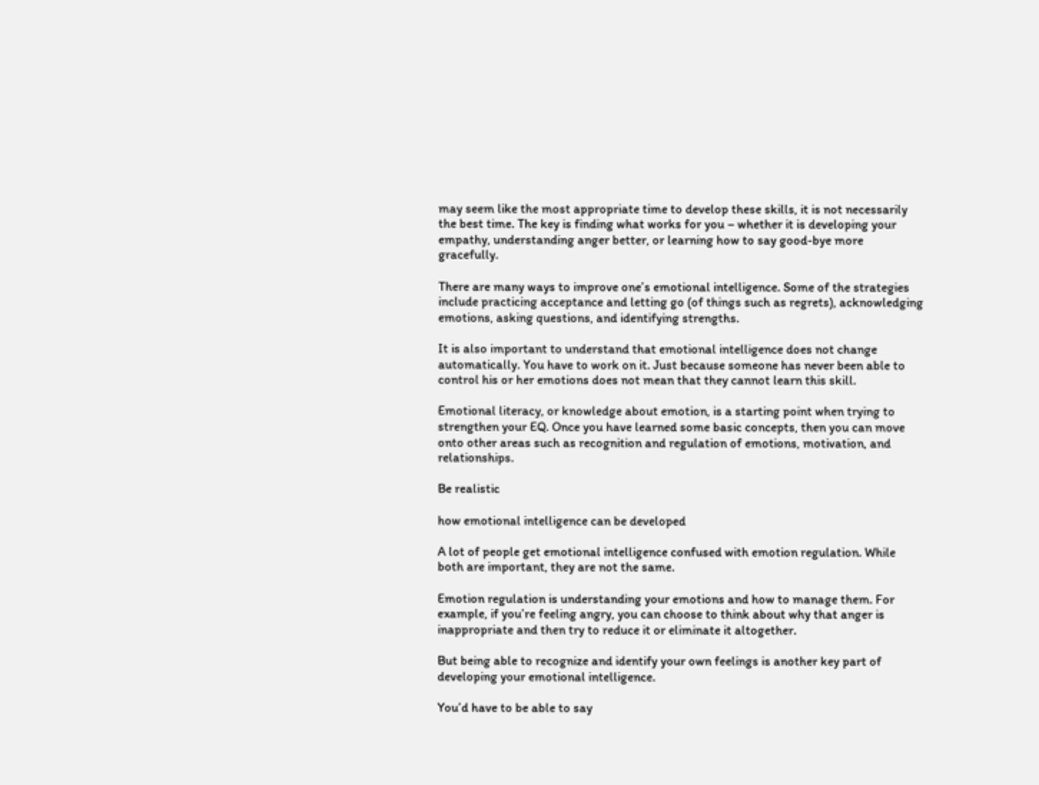may seem like the most appropriate time to develop these skills, it is not necessarily the best time. The key is finding what works for you – whether it is developing your empathy, understanding anger better, or learning how to say good-bye more gracefully.

There are many ways to improve one’s emotional intelligence. Some of the strategies include practicing acceptance and letting go (of things such as regrets), acknowledging emotions, asking questions, and identifying strengths.

It is also important to understand that emotional intelligence does not change automatically. You have to work on it. Just because someone has never been able to control his or her emotions does not mean that they cannot learn this skill.

Emotional literacy, or knowledge about emotion, is a starting point when trying to strengthen your EQ. Once you have learned some basic concepts, then you can move onto other areas such as recognition and regulation of emotions, motivation, and relationships.

Be realistic

how emotional intelligence can be developed

A lot of people get emotional intelligence confused with emotion regulation. While both are important, they are not the same.

Emotion regulation is understanding your emotions and how to manage them. For example, if you’re feeling angry, you can choose to think about why that anger is inappropriate and then try to reduce it or eliminate it altogether.

But being able to recognize and identify your own feelings is another key part of developing your emotional intelligence.

You’d have to be able to say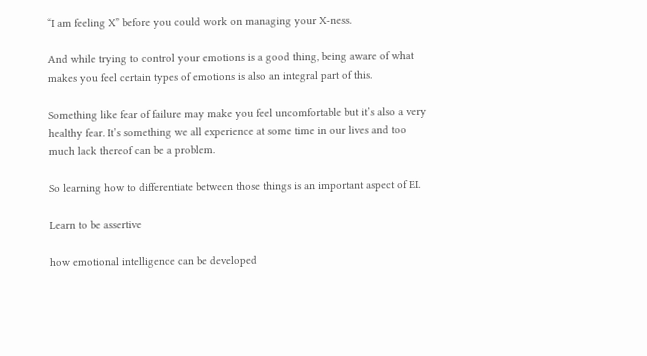“I am feeling X” before you could work on managing your X-ness.

And while trying to control your emotions is a good thing, being aware of what makes you feel certain types of emotions is also an integral part of this.

Something like fear of failure may make you feel uncomfortable but it’s also a very healthy fear. It’s something we all experience at some time in our lives and too much lack thereof can be a problem.

So learning how to differentiate between those things is an important aspect of EI.

Learn to be assertive

how emotional intelligence can be developed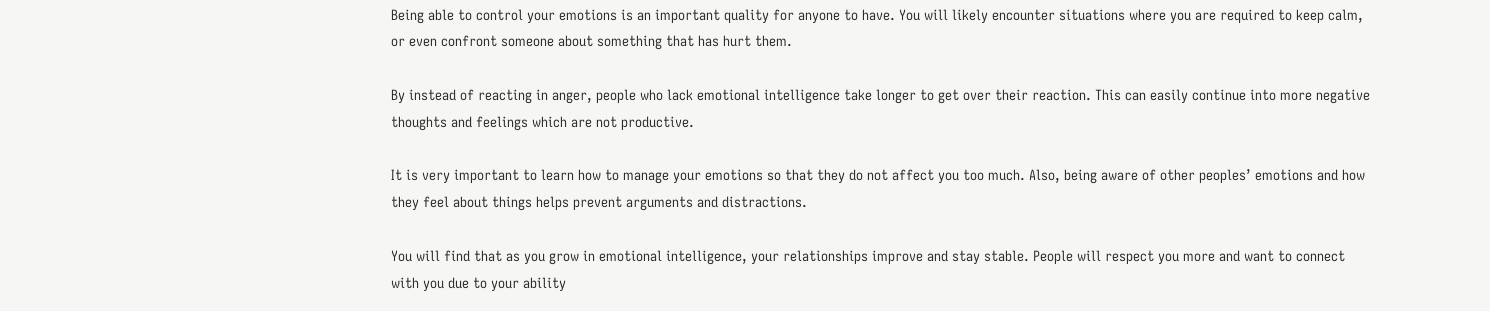Being able to control your emotions is an important quality for anyone to have. You will likely encounter situations where you are required to keep calm, or even confront someone about something that has hurt them.

By instead of reacting in anger, people who lack emotional intelligence take longer to get over their reaction. This can easily continue into more negative thoughts and feelings which are not productive.

It is very important to learn how to manage your emotions so that they do not affect you too much. Also, being aware of other peoples’ emotions and how they feel about things helps prevent arguments and distractions.

You will find that as you grow in emotional intelligence, your relationships improve and stay stable. People will respect you more and want to connect with you due to your ability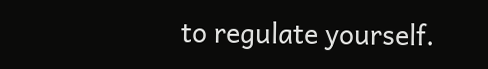to regulate yourself.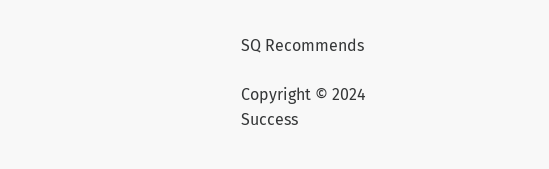SQ Recommends

Copyright © 2024
Success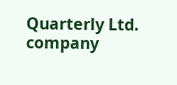Quarterly Ltd. company